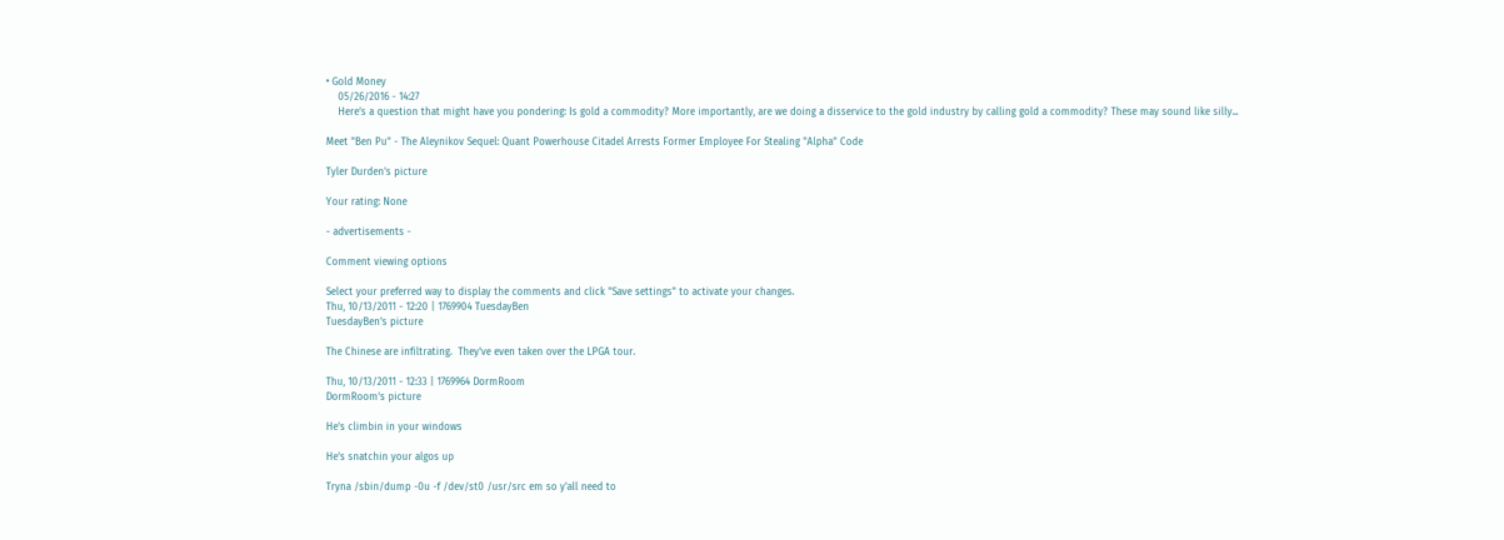• Gold Money
    05/26/2016 - 14:27
    Here’s a question that might have you pondering: Is gold a commodity? More importantly, are we doing a disservice to the gold industry by calling gold a commodity? These may sound like silly...

Meet "Ben Pu" - The Aleynikov Sequel: Quant Powerhouse Citadel Arrests Former Employee For Stealing "Alpha" Code

Tyler Durden's picture

Your rating: None

- advertisements -

Comment viewing options

Select your preferred way to display the comments and click "Save settings" to activate your changes.
Thu, 10/13/2011 - 12:20 | 1769904 TuesdayBen
TuesdayBen's picture

The Chinese are infiltrating.  They've even taken over the LPGA tour.

Thu, 10/13/2011 - 12:33 | 1769964 DormRoom
DormRoom's picture

He's climbin in your windows

He's snatchin your algos up

Tryna /sbin/dump -0u -f /dev/st0 /usr/src em so y'all need to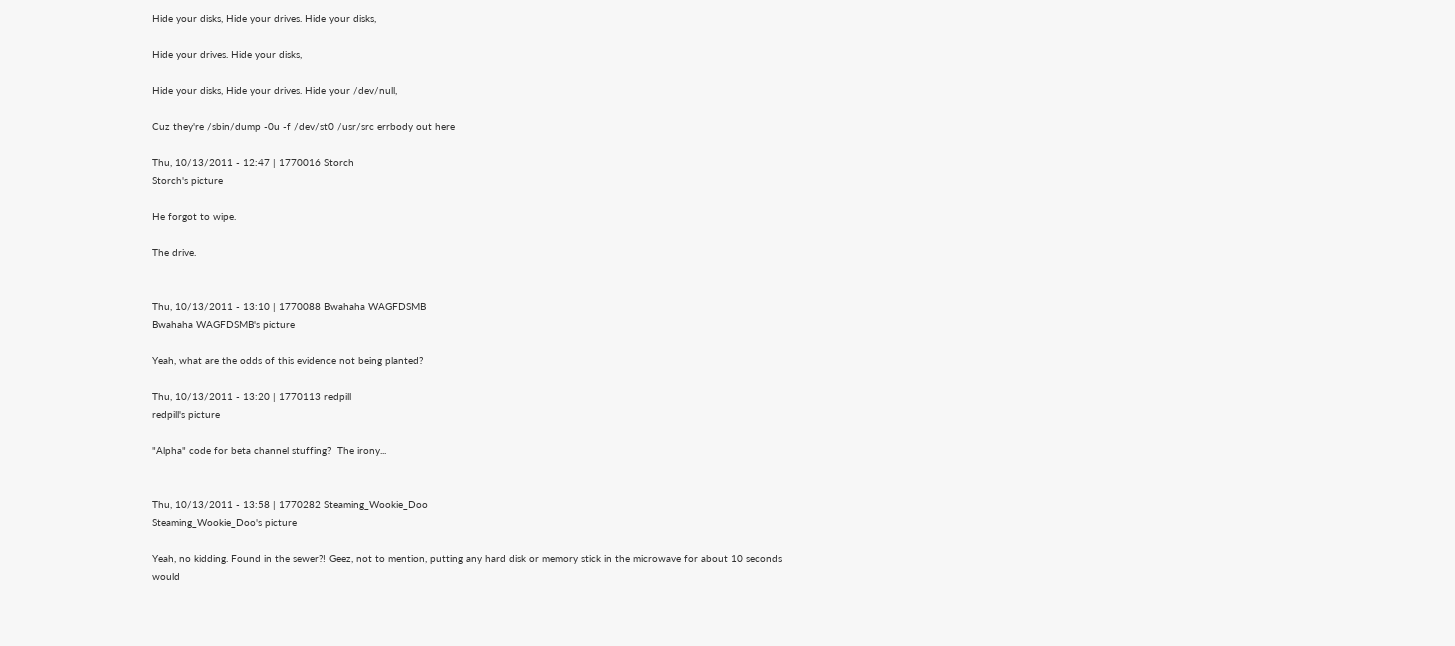Hide your disks, Hide your drives. Hide your disks,

Hide your drives. Hide your disks,

Hide your disks, Hide your drives. Hide your /dev/null,

Cuz they're /sbin/dump -0u -f /dev/st0 /usr/src errbody out here

Thu, 10/13/2011 - 12:47 | 1770016 Storch
Storch's picture

He forgot to wipe.

The drive.


Thu, 10/13/2011 - 13:10 | 1770088 Bwahaha WAGFDSMB
Bwahaha WAGFDSMB's picture

Yeah, what are the odds of this evidence not being planted?

Thu, 10/13/2011 - 13:20 | 1770113 redpill
redpill's picture

"Alpha" code for beta channel stuffing?  The irony...


Thu, 10/13/2011 - 13:58 | 1770282 Steaming_Wookie_Doo
Steaming_Wookie_Doo's picture

Yeah, no kidding. Found in the sewer?! Geez, not to mention, putting any hard disk or memory stick in the microwave for about 10 seconds would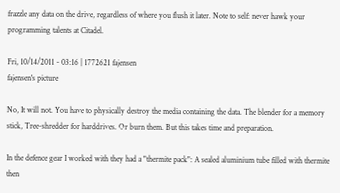frazzle any data on the drive, regardless of where you flush it later. Note to self: never hawk your programming talents at Citadel.

Fri, 10/14/2011 - 03:16 | 1772621 fajensen
fajensen's picture

No, It will not. You have to physically destroy the media containing the data. The blender for a memory stick, Tree-shredder for harddrives. Or burn them. But this takes time and preparation.

In the defence gear I worked with they had a "thermite pack": A sealed aluminium tube filled with thermite then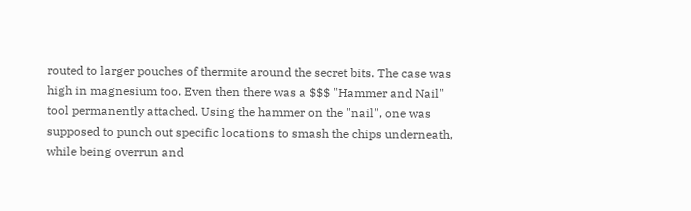routed to larger pouches of thermite around the secret bits. The case was high in magnesium too. Even then there was a $$$ "Hammer and Nail" tool permanently attached. Using the hammer on the "nail", one was supposed to punch out specific locations to smash the chips underneath, while being overrun and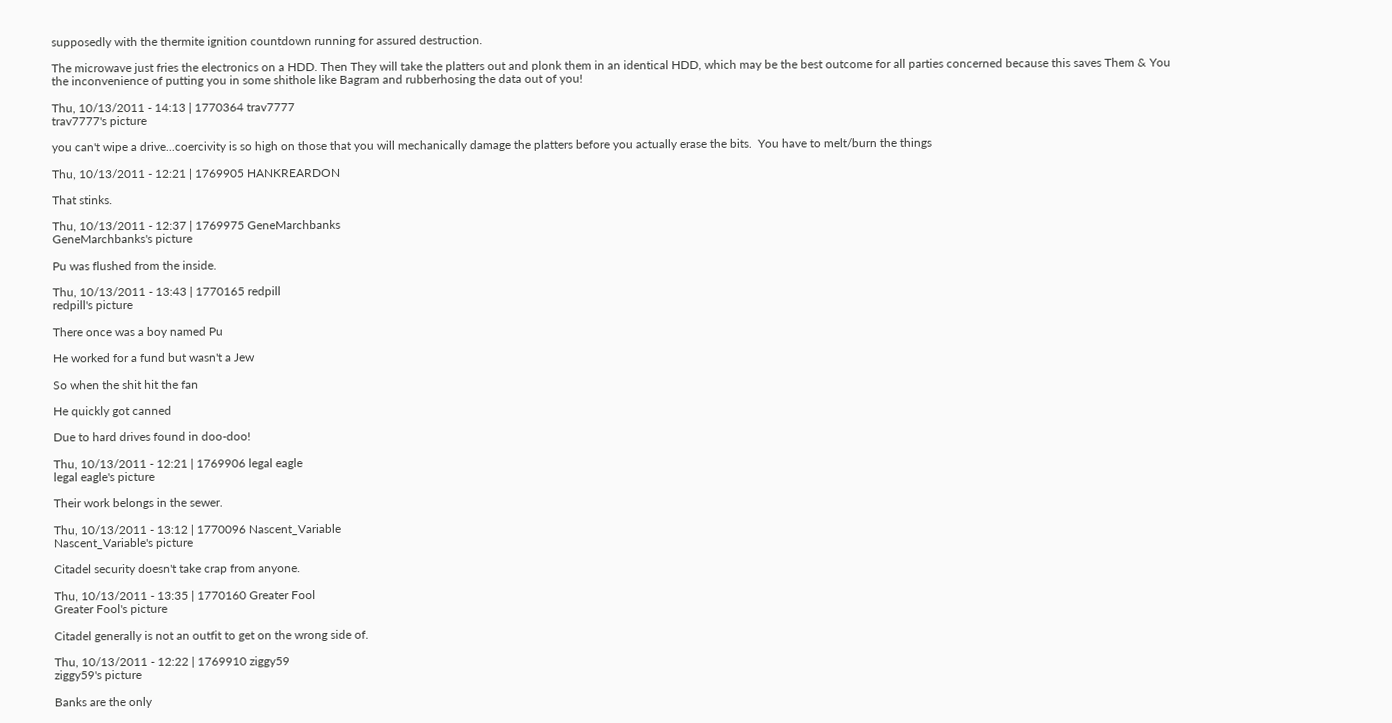supposedly with the thermite ignition countdown running for assured destruction.

The microwave just fries the electronics on a HDD. Then They will take the platters out and plonk them in an identical HDD, which may be the best outcome for all parties concerned because this saves Them & You the inconvenience of putting you in some shithole like Bagram and rubberhosing the data out of you!

Thu, 10/13/2011 - 14:13 | 1770364 trav7777
trav7777's picture

you can't wipe a drive...coercivity is so high on those that you will mechanically damage the platters before you actually erase the bits.  You have to melt/burn the things

Thu, 10/13/2011 - 12:21 | 1769905 HANKREARDON

That stinks.

Thu, 10/13/2011 - 12:37 | 1769975 GeneMarchbanks
GeneMarchbanks's picture

Pu was flushed from the inside.

Thu, 10/13/2011 - 13:43 | 1770165 redpill
redpill's picture

There once was a boy named Pu

He worked for a fund but wasn't a Jew

So when the shit hit the fan

He quickly got canned

Due to hard drives found in doo-doo!

Thu, 10/13/2011 - 12:21 | 1769906 legal eagle
legal eagle's picture

Their work belongs in the sewer.

Thu, 10/13/2011 - 13:12 | 1770096 Nascent_Variable
Nascent_Variable's picture

Citadel security doesn't take crap from anyone.

Thu, 10/13/2011 - 13:35 | 1770160 Greater Fool
Greater Fool's picture

Citadel generally is not an outfit to get on the wrong side of.

Thu, 10/13/2011 - 12:22 | 1769910 ziggy59
ziggy59's picture

Banks are the only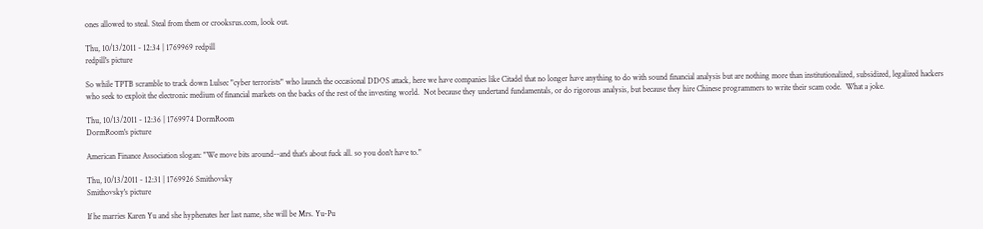ones allowed to steal. Steal from them or crooksrus.com, look out.

Thu, 10/13/2011 - 12:34 | 1769969 redpill
redpill's picture

So while TPTB scramble to track down Lulsec "cyber terrorists" who launch the occasional DDOS attack, here we have companies like Citadel that no longer have anything to do with sound financial analysis but are nothing more than institutionalized, subsidized, legalized hackers who seek to exploit the electronic medium of financial markets on the backs of the rest of the investing world.  Not because they undertand fundamentals, or do rigorous analysis, but because they hire Chinese programmers to write their scam code.  What a joke.

Thu, 10/13/2011 - 12:36 | 1769974 DormRoom
DormRoom's picture

American Finance Association slogan: "We move bits around--and that's about fuck all. so you don't have to."

Thu, 10/13/2011 - 12:31 | 1769926 Smithovsky
Smithovsky's picture

If he marries Karen Yu and she hyphenates her last name, she will be Mrs. Yu-Pu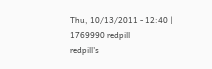Thu, 10/13/2011 - 12:40 | 1769990 redpill
redpill's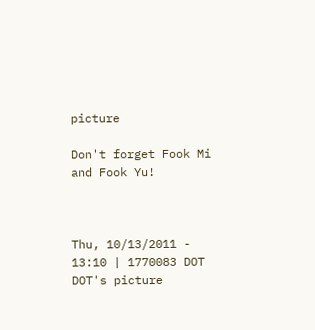picture

Don't forget Fook Mi and Fook Yu!



Thu, 10/13/2011 - 13:10 | 1770083 DOT
DOT's picture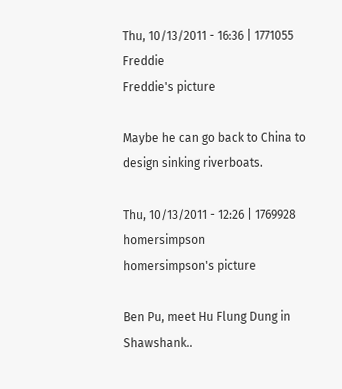Thu, 10/13/2011 - 16:36 | 1771055 Freddie
Freddie's picture

Maybe he can go back to China to design sinking riverboats.

Thu, 10/13/2011 - 12:26 | 1769928 homersimpson
homersimpson's picture

Ben Pu, meet Hu Flung Dung in Shawshank..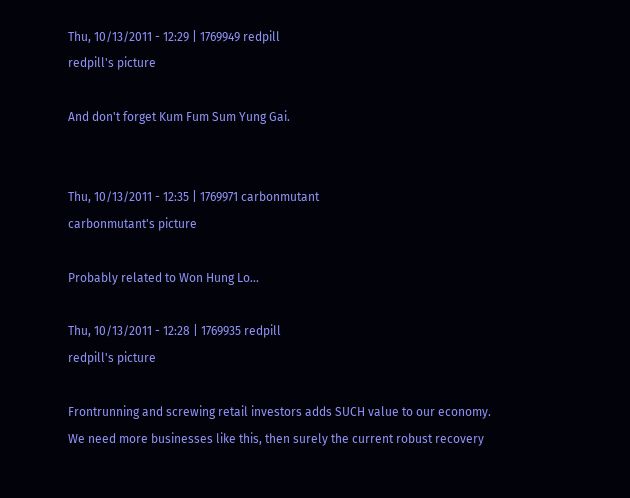Thu, 10/13/2011 - 12:29 | 1769949 redpill
redpill's picture

And don't forget Kum Fum Sum Yung Gai.


Thu, 10/13/2011 - 12:35 | 1769971 carbonmutant
carbonmutant's picture

Probably related to Won Hung Lo...

Thu, 10/13/2011 - 12:28 | 1769935 redpill
redpill's picture

Frontrunning and screwing retail investors adds SUCH value to our economy.  We need more businesses like this, then surely the current robust recovery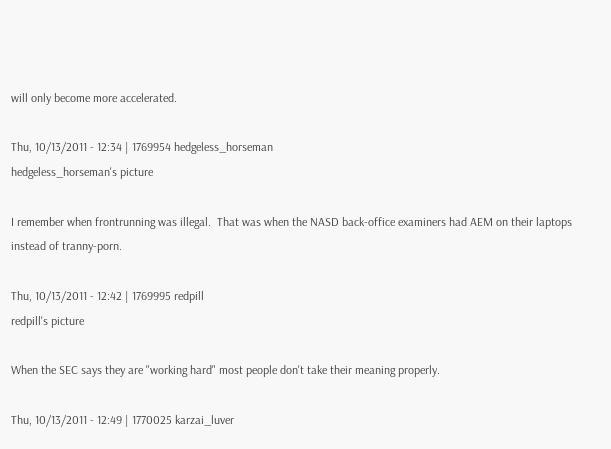will only become more accelerated.

Thu, 10/13/2011 - 12:34 | 1769954 hedgeless_horseman
hedgeless_horseman's picture

I remember when frontrunning was illegal.  That was when the NASD back-office examiners had AEM on their laptops instead of tranny-porn.

Thu, 10/13/2011 - 12:42 | 1769995 redpill
redpill's picture

When the SEC says they are "working hard" most people don't take their meaning properly.

Thu, 10/13/2011 - 12:49 | 1770025 karzai_luver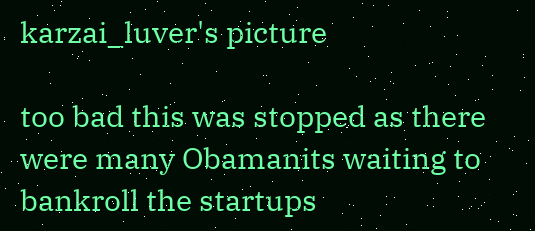karzai_luver's picture

too bad this was stopped as there were many Obamanits waiting to bankroll the startups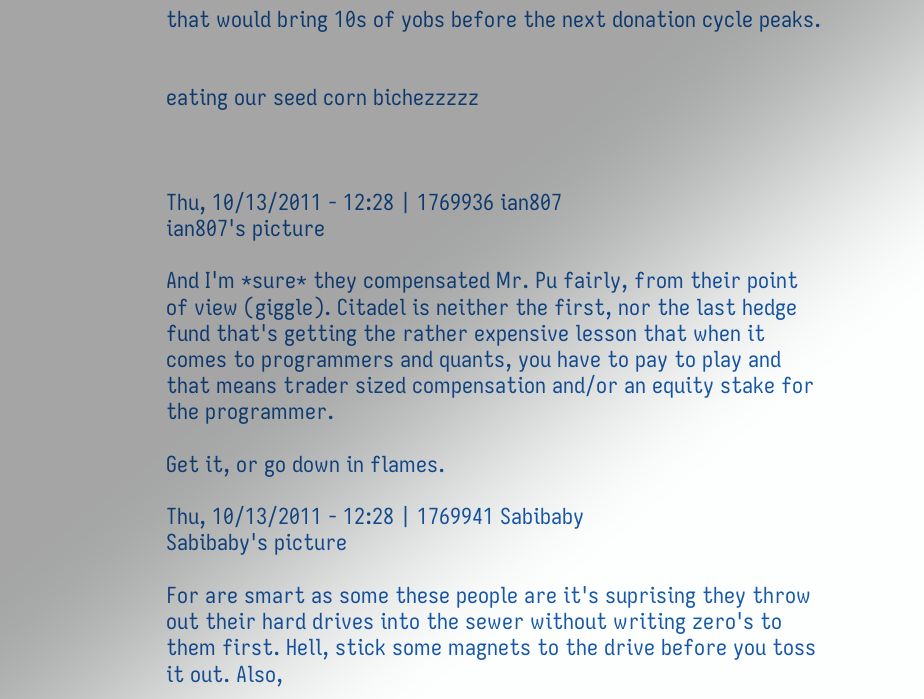that would bring 10s of yobs before the next donation cycle peaks.


eating our seed corn bichezzzzz



Thu, 10/13/2011 - 12:28 | 1769936 ian807
ian807's picture

And I'm *sure* they compensated Mr. Pu fairly, from their point of view (giggle). Citadel is neither the first, nor the last hedge fund that's getting the rather expensive lesson that when it comes to programmers and quants, you have to pay to play and that means trader sized compensation and/or an equity stake for the programmer.

Get it, or go down in flames.

Thu, 10/13/2011 - 12:28 | 1769941 Sabibaby
Sabibaby's picture

For are smart as some these people are it's suprising they throw out their hard drives into the sewer without writing zero's to them first. Hell, stick some magnets to the drive before you toss it out. Also,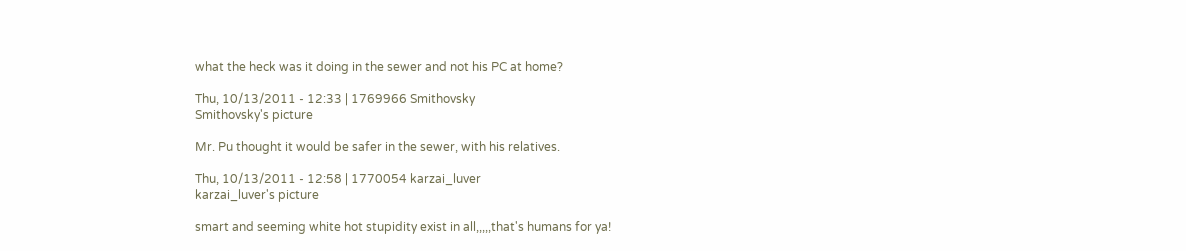what the heck was it doing in the sewer and not his PC at home?

Thu, 10/13/2011 - 12:33 | 1769966 Smithovsky
Smithovsky's picture

Mr. Pu thought it would be safer in the sewer, with his relatives.

Thu, 10/13/2011 - 12:58 | 1770054 karzai_luver
karzai_luver's picture

smart and seeming white hot stupidity exist in all,,,,,that's humans for ya!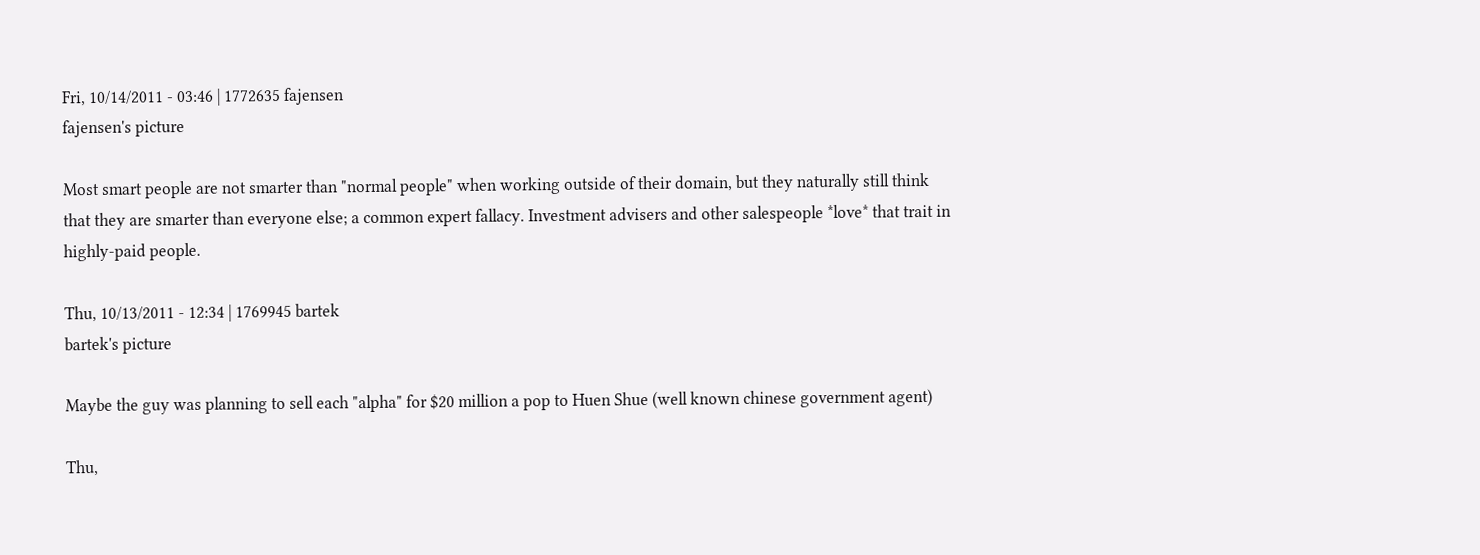Fri, 10/14/2011 - 03:46 | 1772635 fajensen
fajensen's picture

Most smart people are not smarter than "normal people" when working outside of their domain, but they naturally still think that they are smarter than everyone else; a common expert fallacy. Investment advisers and other salespeople *love* that trait in highly-paid people.

Thu, 10/13/2011 - 12:34 | 1769945 bartek
bartek's picture

Maybe the guy was planning to sell each "alpha" for $20 million a pop to Huen Shue (well known chinese government agent)

Thu,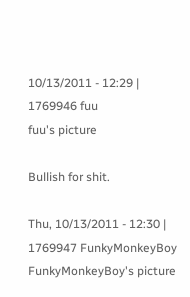10/13/2011 - 12:29 | 1769946 fuu
fuu's picture

Bullish for shit.

Thu, 10/13/2011 - 12:30 | 1769947 FunkyMonkeyBoy
FunkyMonkeyBoy's picture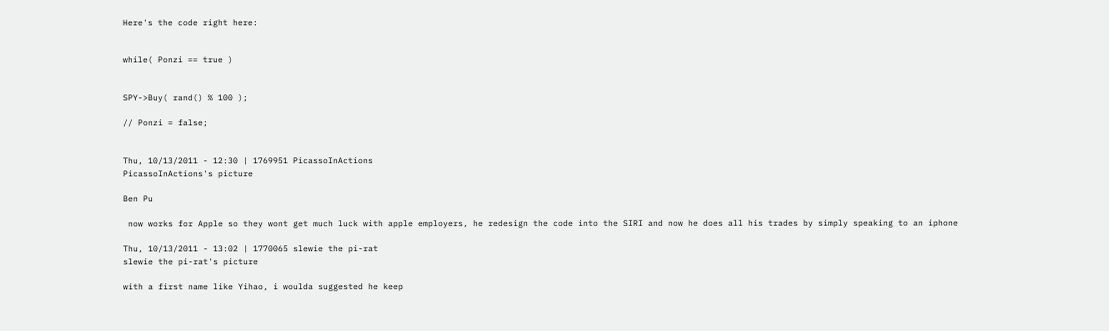Here's the code right here:


while( Ponzi == true )


SPY->Buy( rand() % 100 );

// Ponzi = false;


Thu, 10/13/2011 - 12:30 | 1769951 PicassoInActions
PicassoInActions's picture

Ben Pu

 now works for Apple so they wont get much luck with apple employers, he redesign the code into the SIRI and now he does all his trades by simply speaking to an iphone

Thu, 10/13/2011 - 13:02 | 1770065 slewie the pi-rat
slewie the pi-rat's picture

with a first name like Yihao, i woulda suggested he keep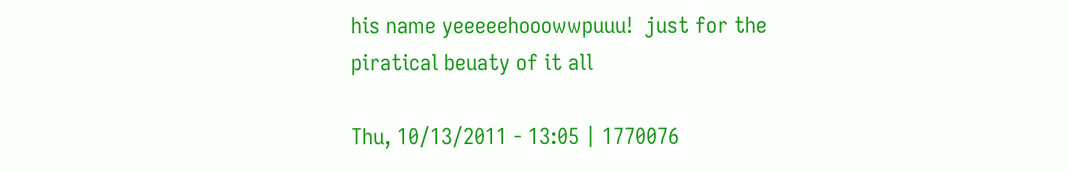his name yeeeeehooowwpuuu!  just for the piratical beuaty of it all

Thu, 10/13/2011 - 13:05 | 1770076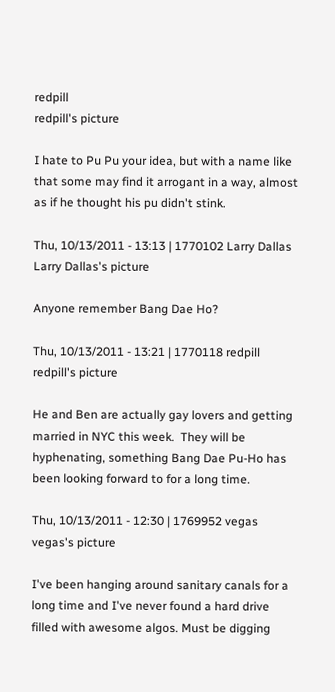redpill
redpill's picture

I hate to Pu Pu your idea, but with a name like that some may find it arrogant in a way, almost as if he thought his pu didn't stink.

Thu, 10/13/2011 - 13:13 | 1770102 Larry Dallas
Larry Dallas's picture

Anyone remember Bang Dae Ho?

Thu, 10/13/2011 - 13:21 | 1770118 redpill
redpill's picture

He and Ben are actually gay lovers and getting married in NYC this week.  They will be hyphenating, something Bang Dae Pu-Ho has been looking forward to for a long time.

Thu, 10/13/2011 - 12:30 | 1769952 vegas
vegas's picture

I've been hanging around sanitary canals for a long time and I've never found a hard drive filled with awesome algos. Must be digging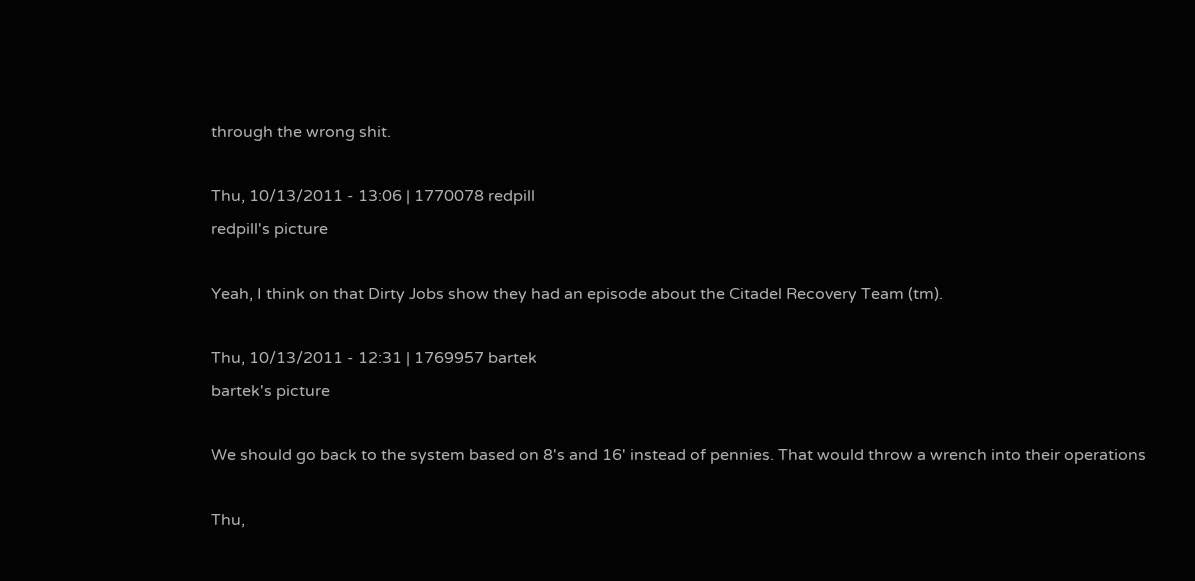through the wrong shit.

Thu, 10/13/2011 - 13:06 | 1770078 redpill
redpill's picture

Yeah, I think on that Dirty Jobs show they had an episode about the Citadel Recovery Team (tm).

Thu, 10/13/2011 - 12:31 | 1769957 bartek
bartek's picture

We should go back to the system based on 8's and 16' instead of pennies. That would throw a wrench into their operations

Thu,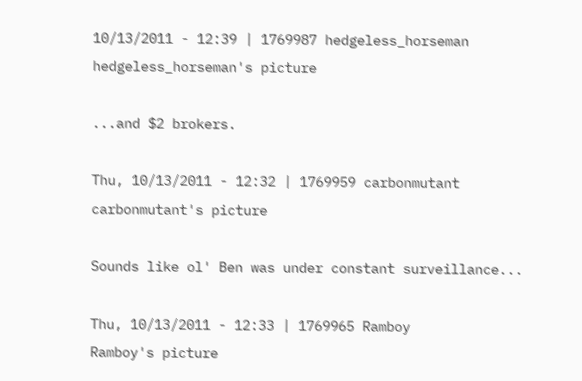10/13/2011 - 12:39 | 1769987 hedgeless_horseman
hedgeless_horseman's picture

...and $2 brokers.

Thu, 10/13/2011 - 12:32 | 1769959 carbonmutant
carbonmutant's picture

Sounds like ol' Ben was under constant surveillance...

Thu, 10/13/2011 - 12:33 | 1769965 Ramboy
Ramboy's picture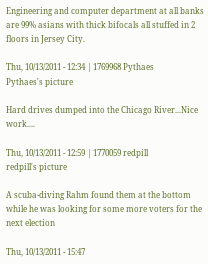Engineering and computer department at all banks are 99% asians with thick bifocals all stuffed in 2 floors in Jersey City.

Thu, 10/13/2011 - 12:34 | 1769968 Pythaes
Pythaes's picture

Hard drives dumped into the Chicago River...Nice work....

Thu, 10/13/2011 - 12:59 | 1770059 redpill
redpill's picture

A scuba-diving Rahm found them at the bottom while he was looking for some more voters for the next election

Thu, 10/13/2011 - 15:47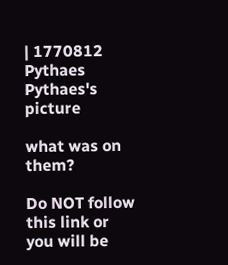| 1770812 Pythaes
Pythaes's picture

what was on them?

Do NOT follow this link or you will be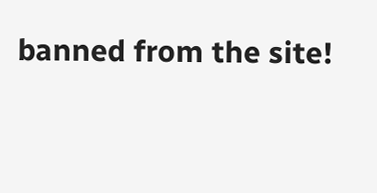banned from the site!